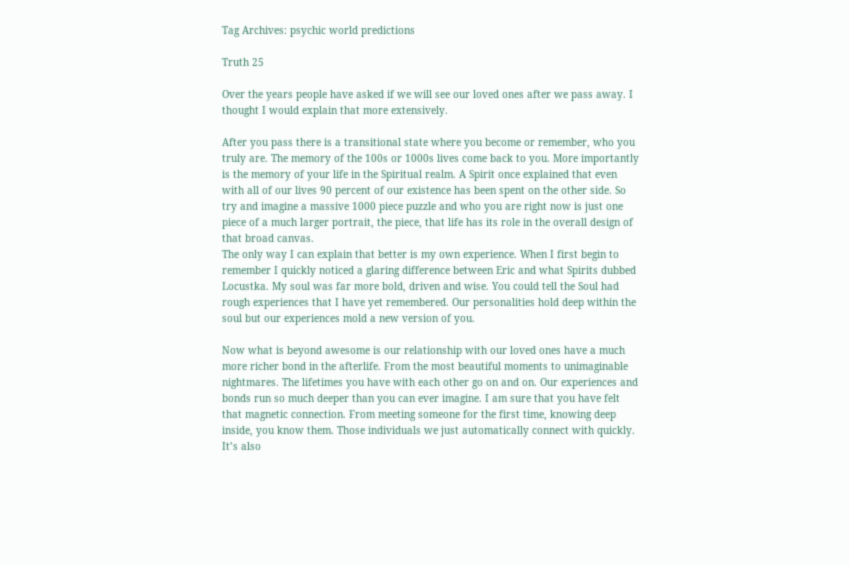Tag Archives: psychic world predictions

Truth 25

Over the years people have asked if we will see our loved ones after we pass away. I thought I would explain that more extensively.

After you pass there is a transitional state where you become or remember, who you truly are. The memory of the 100s or 1000s lives come back to you. More importantly is the memory of your life in the Spiritual realm. A Spirit once explained that even with all of our lives 90 percent of our existence has been spent on the other side. So try and imagine a massive 1000 piece puzzle and who you are right now is just one piece of a much larger portrait, the piece, that life has its role in the overall design of that broad canvas.
The only way I can explain that better is my own experience. When I first begin to remember I quickly noticed a glaring difference between Eric and what Spirits dubbed Locustka. My soul was far more bold, driven and wise. You could tell the Soul had rough experiences that I have yet remembered. Our personalities hold deep within the soul but our experiences mold a new version of you.

Now what is beyond awesome is our relationship with our loved ones have a much more richer bond in the afterlife. From the most beautiful moments to unimaginable nightmares. The lifetimes you have with each other go on and on. Our experiences and bonds run so much deeper than you can ever imagine. I am sure that you have felt that magnetic connection. From meeting someone for the first time, knowing deep inside, you know them. Those individuals we just automatically connect with quickly. It’s also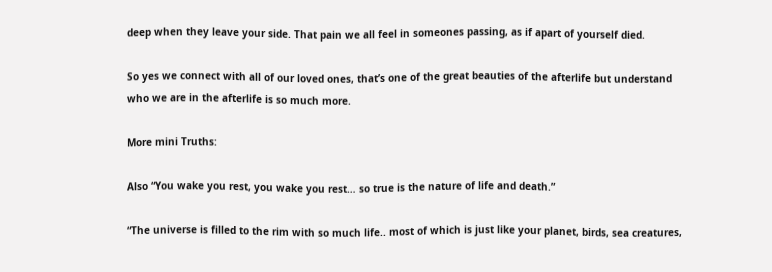deep when they leave your side. That pain we all feel in someones passing, as if apart of yourself died.

So yes we connect with all of our loved ones, that’s one of the great beauties of the afterlife but understand who we are in the afterlife is so much more.

More mini Truths:

Also “You wake you rest, you wake you rest… so true is the nature of life and death.”

“The universe is filled to the rim with so much life.. most of which is just like your planet, birds, sea creatures,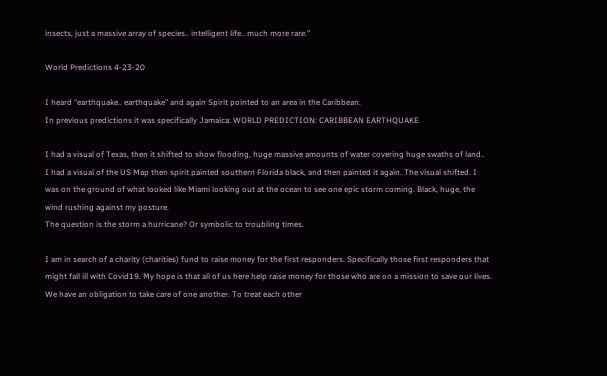insects, just a massive array of species.. intelligent life.. much more rare.”

World Predictions 4-23-20

I heard “earthquake.. earthquake” and again Spirit pointed to an area in the Caribbean.
In previous predictions it was specifically Jamaica: WORLD PREDICTION: CARIBBEAN EARTHQUAKE

I had a visual of Texas, then it shifted to show flooding, huge massive amounts of water covering huge swaths of land..
I had a visual of the US Map then spirit painted southern Florida black, and then painted it again. The visual shifted. I was on the ground of what looked like Miami looking out at the ocean to see one epic storm coming. Black, huge, the wind rushing against my posture.
The question is the storm a hurricane? Or symbolic to troubling times.

I am in search of a charity (charities) fund to raise money for the first responders. Specifically those first responders that might fall ill with Covid19. My hope is that all of us here help raise money for those who are on a mission to save our lives. We have an obligation to take care of one another. To treat each other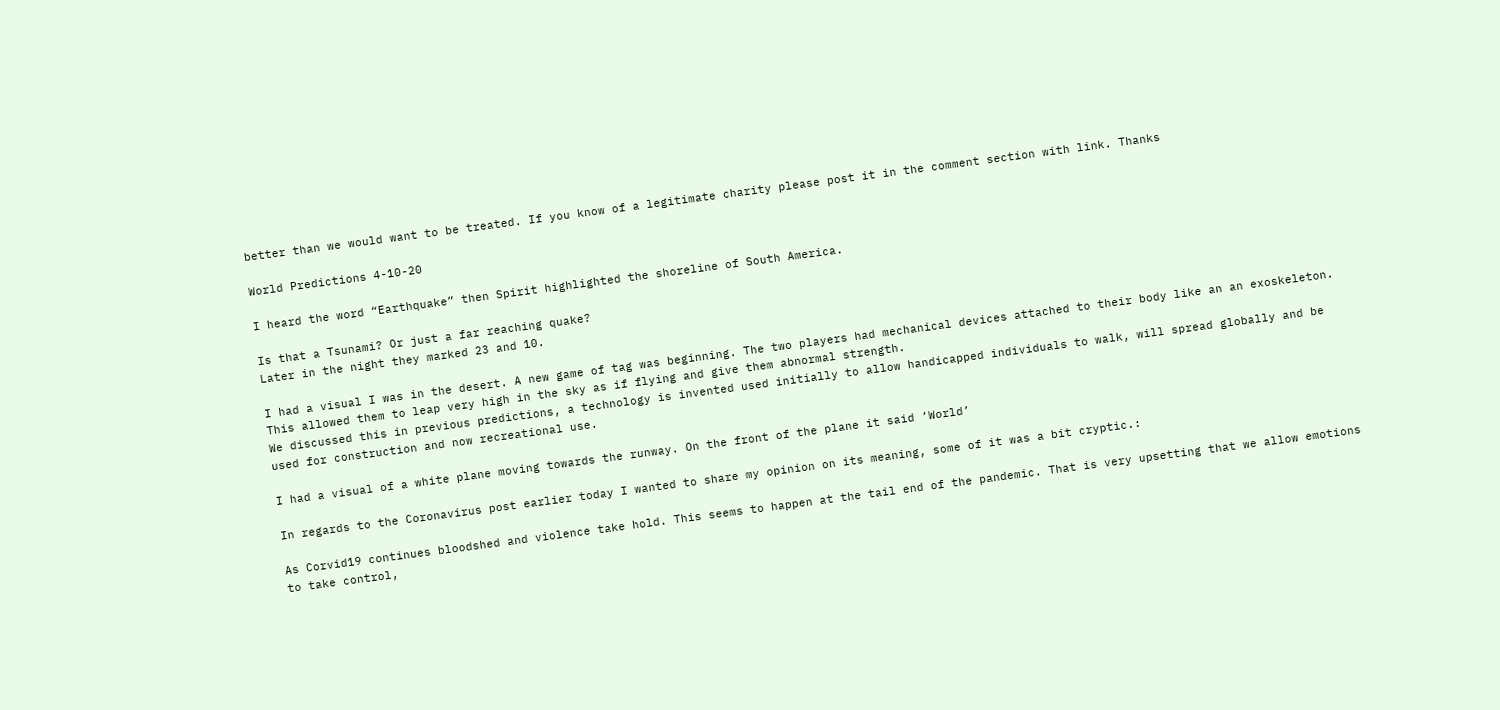better than we would want to be treated. If you know of a legitimate charity please post it in the comment section with link. Thanks

World Predictions 4-10-20

I heard the word “Earthquake” then Spirit highlighted the shoreline of South America.

Is that a Tsunami? Or just a far reaching quake?
Later in the night they marked 23 and 10.

I had a visual I was in the desert. A new game of tag was beginning. The two players had mechanical devices attached to their body like an an exoskeleton. This allowed them to leap very high in the sky as if flying and give them abnormal strength.
We discussed this in previous predictions, a technology is invented used initially to allow handicapped individuals to walk, will spread globally and be used for construction and now recreational use.

I had a visual of a white plane moving towards the runway. On the front of the plane it said ‘World’

In regards to the Coronavirus post earlier today I wanted to share my opinion on its meaning, some of it was a bit cryptic.:

As Corvid19 continues bloodshed and violence take hold. This seems to happen at the tail end of the pandemic. That is very upsetting that we allow emotions to take control,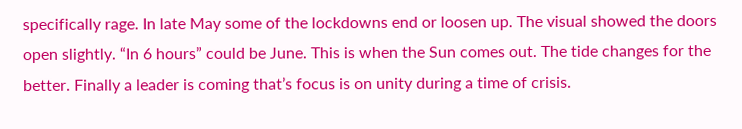specifically rage. In late May some of the lockdowns end or loosen up. The visual showed the doors open slightly. “In 6 hours” could be June. This is when the Sun comes out. The tide changes for the better. Finally a leader is coming that’s focus is on unity during a time of crisis.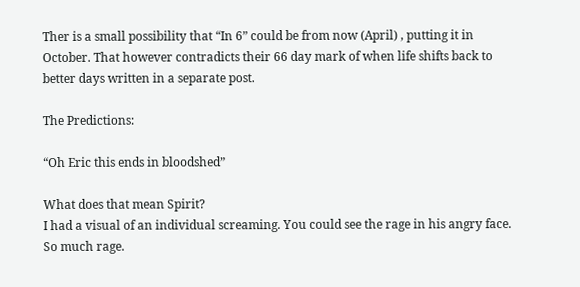Ther is a small possibility that “In 6” could be from now (April) , putting it in October. That however contradicts their 66 day mark of when life shifts back to better days written in a separate post.

The Predictions:

“Oh Eric this ends in bloodshed”

What does that mean Spirit?
I had a visual of an individual screaming. You could see the rage in his angry face. So much rage.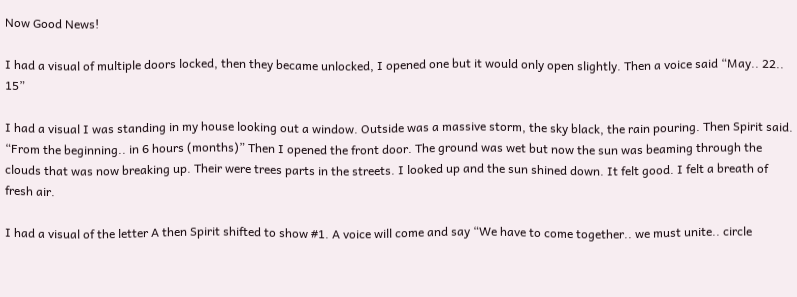Now Good News!

I had a visual of multiple doors locked, then they became unlocked, I opened one but it would only open slightly. Then a voice said “May.. 22.. 15”

I had a visual I was standing in my house looking out a window. Outside was a massive storm, the sky black, the rain pouring. Then Spirit said.
“From the beginning.. in 6 hours (months)” Then I opened the front door. The ground was wet but now the sun was beaming through the clouds that was now breaking up. Their were trees parts in the streets. I looked up and the sun shined down. It felt good. I felt a breath of fresh air.

I had a visual of the letter A then Spirit shifted to show #1. A voice will come and say “We have to come together.. we must unite.. circle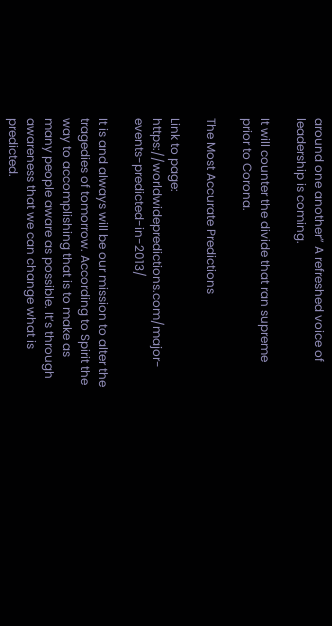around one another” A refreshed voice of leadership is coming.

It will counter the divide that ran supreme prior to Corona.

The Most Accurate Predictions

Link to page: https://worldwidepredictions.com/major-events-predicted-in-2013/

It is and always will be our mission to alter the tragedies of tomorrow. According to Spirit the way to accomplishing that is to make as many people aware as possible. It’s through awareness that we can change what is predicted.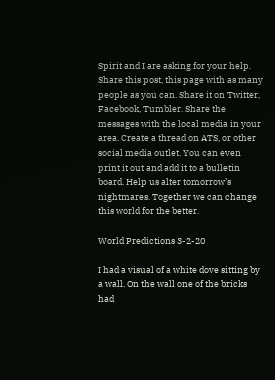Spirit and I are asking for your help. Share this post, this page with as many people as you can. Share it on Twitter, Facebook, Tumbler. Share the messages with the local media in your area. Create a thread on ATS, or other social media outlet. You can even print it out and add it to a bulletin board. Help us alter tomorrow’s nightmares. Together we can change this world for the better.

World Predictions 3-2-20

I had a visual of a white dove sitting by a wall. On the wall one of the bricks had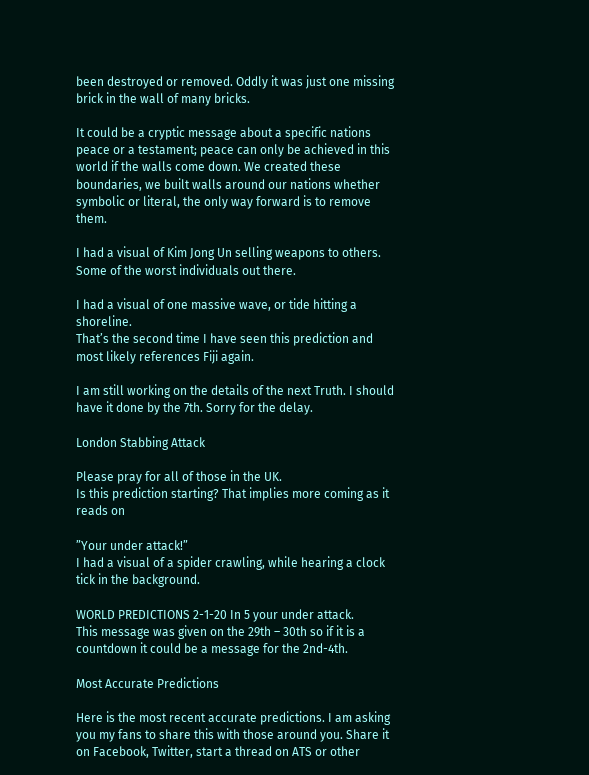been destroyed or removed. Oddly it was just one missing brick in the wall of many bricks.

It could be a cryptic message about a specific nations peace or a testament; peace can only be achieved in this world if the walls come down. We created these boundaries, we built walls around our nations whether symbolic or literal, the only way forward is to remove them.

I had a visual of Kim Jong Un selling weapons to others. Some of the worst individuals out there.

I had a visual of one massive wave, or tide hitting a shoreline.
That’s the second time I have seen this prediction and most likely references Fiji again.

I am still working on the details of the next Truth. I should have it done by the 7th. Sorry for the delay.

London Stabbing Attack

Please pray for all of those in the UK.
Is this prediction starting? That implies more coming as it reads on

”Your under attack!”
I had a visual of a spider crawling, while hearing a clock tick in the background.

WORLD PREDICTIONS 2-1-20 In 5 your under attack.
This message was given on the 29th – 30th so if it is a countdown it could be a message for the 2nd-4th.

Most Accurate Predictions

Here is the most recent accurate predictions. I am asking you my fans to share this with those around you. Share it on Facebook, Twitter, start a thread on ATS or other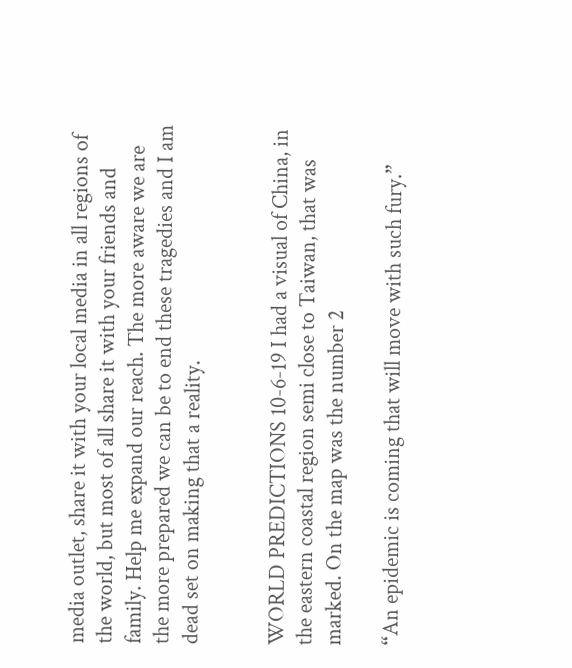media outlet, share it with your local media in all regions of the world, but most of all share it with your friends and family. Help me expand our reach. The more aware we are the more prepared we can be to end these tragedies and I am dead set on making that a reality.


WORLD PREDICTIONS 10-6-19 I had a visual of China, in the eastern coastal region semi close to Taiwan, that was marked. On the map was the number 2

“An epidemic is coming that will move with such fury.”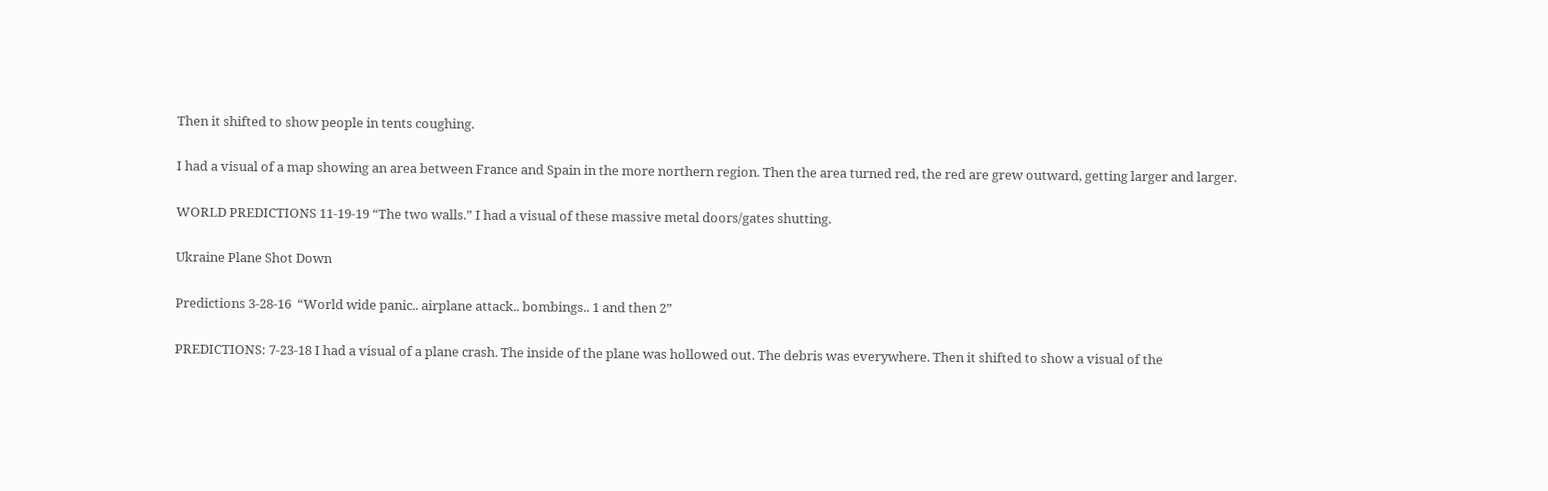Then it shifted to show people in tents coughing.

I had a visual of a map showing an area between France and Spain in the more northern region. Then the area turned red, the red are grew outward, getting larger and larger.

WORLD PREDICTIONS 11-19-19 “The two walls.” I had a visual of these massive metal doors/gates shutting.

Ukraine Plane Shot Down

Predictions 3-28-16  “World wide panic.. airplane attack.. bombings.. 1 and then 2”

PREDICTIONS: 7-23-18 I had a visual of a plane crash. The inside of the plane was hollowed out. The debris was everywhere. Then it shifted to show a visual of the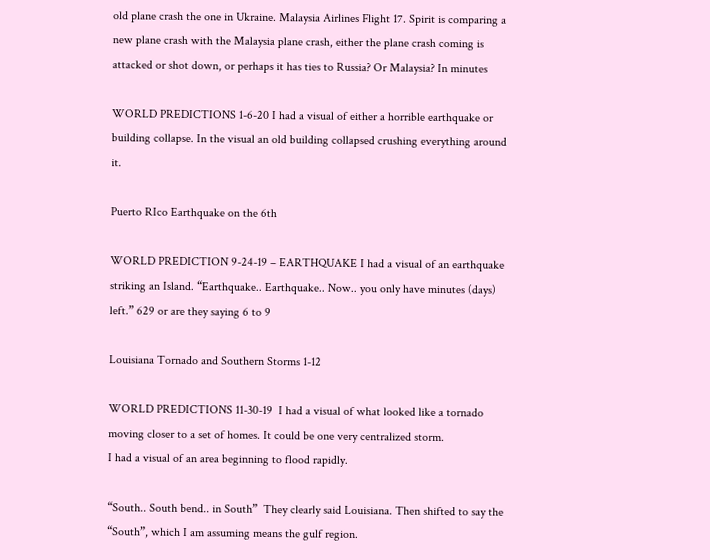old plane crash the one in Ukraine. Malaysia Airlines Flight 17. Spirit is comparing a new plane crash with the Malaysia plane crash, either the plane crash coming is attacked or shot down, or perhaps it has ties to Russia? Or Malaysia? In minutes

WORLD PREDICTIONS 1-6-20 I had a visual of either a horrible earthquake or building collapse. In the visual an old building collapsed crushing everything around it.

Puerto RIco Earthquake on the 6th

WORLD PREDICTION 9-24-19 – EARTHQUAKE I had a visual of an earthquake striking an Island. “Earthquake.. Earthquake.. Now.. you only have minutes (days) left.” 629 or are they saying 6 to 9

Louisiana Tornado and Southern Storms 1-12

WORLD PREDICTIONS 11-30-19  I had a visual of what looked like a tornado moving closer to a set of homes. It could be one very centralized storm.
I had a visual of an area beginning to flood rapidly.

“South.. South bend.. in South”  They clearly said Louisiana. Then shifted to say the “South”, which I am assuming means the gulf region.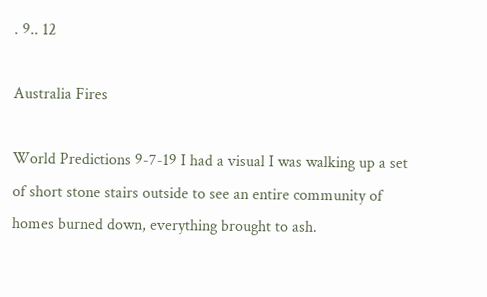. 9.. 12

Australia Fires

World Predictions 9-7-19 I had a visual I was walking up a set of short stone stairs outside to see an entire community of homes burned down, everything brought to ash.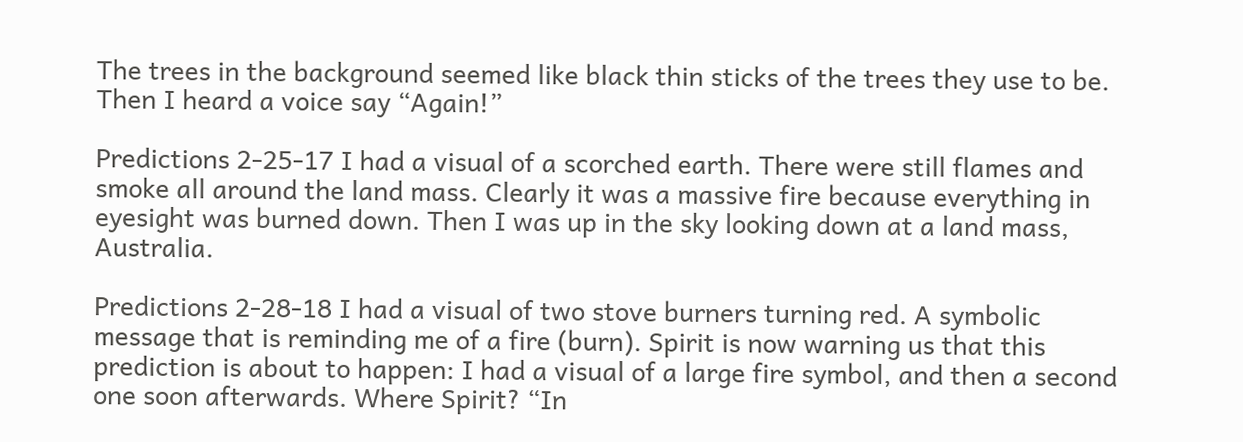The trees in the background seemed like black thin sticks of the trees they use to be. Then I heard a voice say “Again!”

Predictions 2-25-17 I had a visual of a scorched earth. There were still flames and smoke all around the land mass. Clearly it was a massive fire because everything in eyesight was burned down. Then I was up in the sky looking down at a land mass, Australia.

Predictions 2-28-18 I had a visual of two stove burners turning red. A symbolic message that is reminding me of a fire (burn). Spirit is now warning us that this prediction is about to happen: I had a visual of a large fire symbol, and then a second one soon afterwards. Where Spirit? “In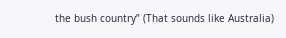the bush country” (That sounds like Australia)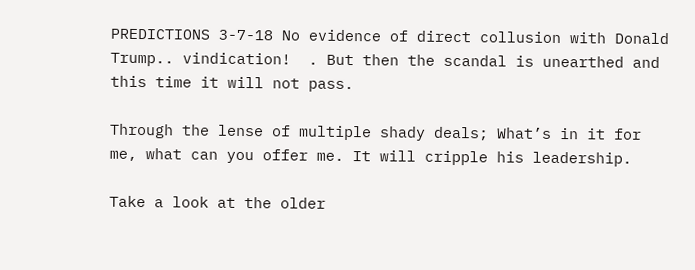PREDICTIONS 3-7-18 No evidence of direct collusion with Donald Trump.. vindication!  . But then the scandal is unearthed and this time it will not pass.

Through the lense of multiple shady deals; What’s in it for me, what can you offer me. It will cripple his leadership.

Take a look at the older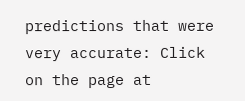predictions that were very accurate: Click on the page at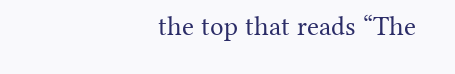the top that reads “The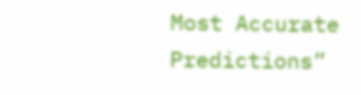Most Accurate Predictions”